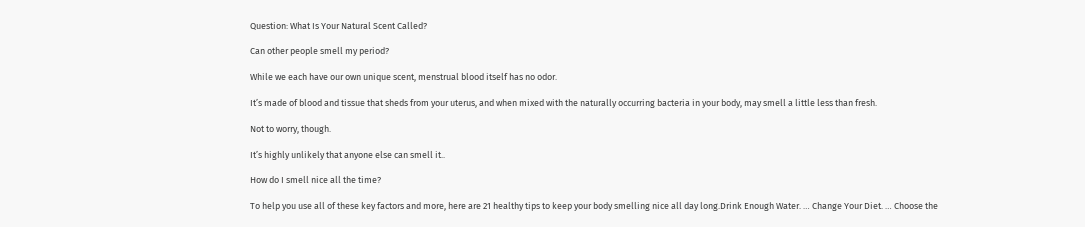Question: What Is Your Natural Scent Called?

Can other people smell my period?

While we each have our own unique scent, menstrual blood itself has no odor.

It’s made of blood and tissue that sheds from your uterus, and when mixed with the naturally occurring bacteria in your body, may smell a little less than fresh.

Not to worry, though.

It’s highly unlikely that anyone else can smell it..

How do I smell nice all the time?

To help you use all of these key factors and more, here are 21 healthy tips to keep your body smelling nice all day long.Drink Enough Water. … Change Your Diet. … Choose the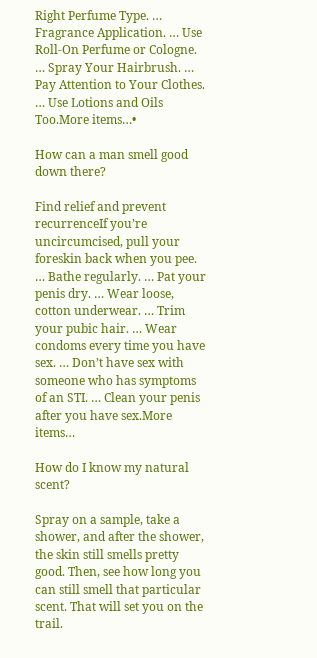Right Perfume Type. … Fragrance Application. … Use Roll-On Perfume or Cologne. … Spray Your Hairbrush. … Pay Attention to Your Clothes. … Use Lotions and Oils Too.More items…•

How can a man smell good down there?

Find relief and prevent recurrenceIf you’re uncircumcised, pull your foreskin back when you pee. … Bathe regularly. … Pat your penis dry. … Wear loose, cotton underwear. … Trim your pubic hair. … Wear condoms every time you have sex. … Don’t have sex with someone who has symptoms of an STI. … Clean your penis after you have sex.More items…

How do I know my natural scent?

Spray on a sample, take a shower, and after the shower, the skin still smells pretty good. Then, see how long you can still smell that particular scent. That will set you on the trail.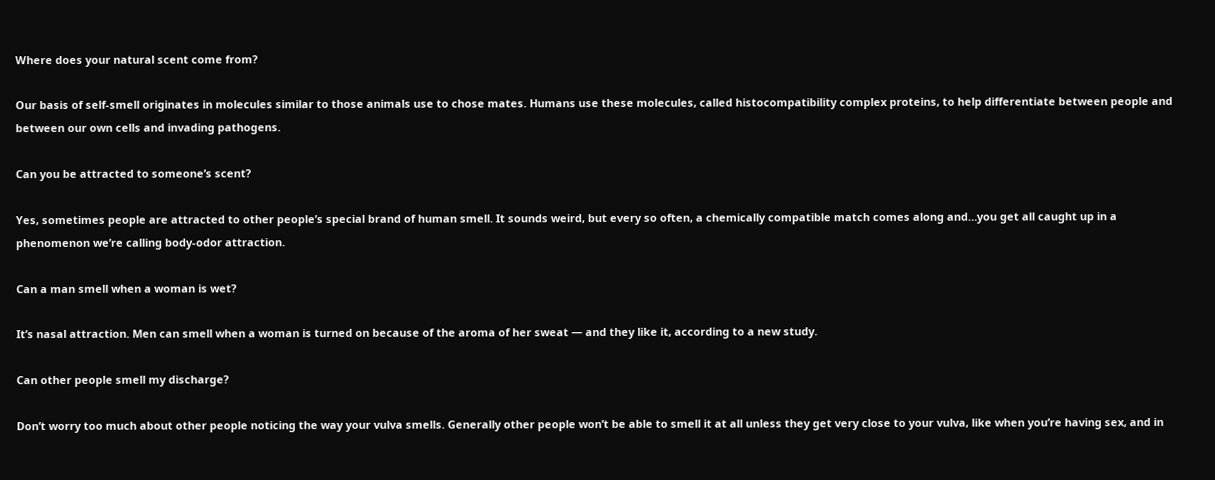Where does your natural scent come from?

Our basis of self-smell originates in molecules similar to those animals use to chose mates. Humans use these molecules, called histocompatibility complex proteins, to help differentiate between people and between our own cells and invading pathogens.

Can you be attracted to someone’s scent?

Yes, sometimes people are attracted to other people’s special brand of human smell. It sounds weird, but every so often, a chemically compatible match comes along and…you get all caught up in a phenomenon we’re calling body-odor attraction.

Can a man smell when a woman is wet?

It’s nasal attraction. Men can smell when a woman is turned on because of the aroma of her sweat — and they like it, according to a new study.

Can other people smell my discharge?

Don’t worry too much about other people noticing the way your vulva smells. Generally other people won’t be able to smell it at all unless they get very close to your vulva, like when you’re having sex, and in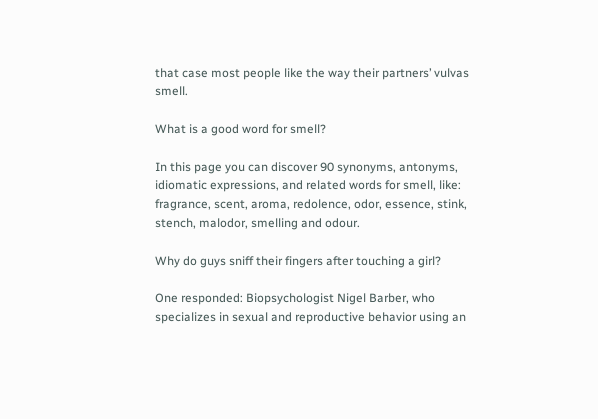that case most people like the way their partners’ vulvas smell.

What is a good word for smell?

In this page you can discover 90 synonyms, antonyms, idiomatic expressions, and related words for smell, like: fragrance, scent, aroma, redolence, odor, essence, stink, stench, malodor, smelling and odour.

Why do guys sniff their fingers after touching a girl?

One responded: Biopsychologist Nigel Barber, who specializes in sexual and reproductive behavior using an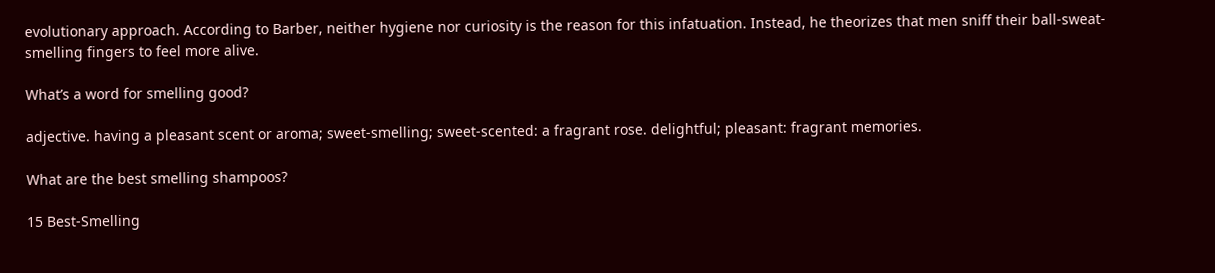evolutionary approach. According to Barber, neither hygiene nor curiosity is the reason for this infatuation. Instead, he theorizes that men sniff their ball-sweat-smelling fingers to feel more alive.

What’s a word for smelling good?

adjective. having a pleasant scent or aroma; sweet-smelling; sweet-scented: a fragrant rose. delightful; pleasant: fragrant memories.

What are the best smelling shampoos?

15 Best-Smelling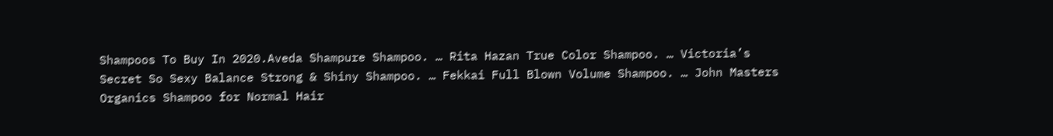Shampoos To Buy In 2020.Aveda Shampure Shampoo. … Rita Hazan True Color Shampoo. … Victoria’s Secret So Sexy Balance Strong & Shiny Shampoo. … Fekkai Full Blown Volume Shampoo. … John Masters Organics Shampoo for Normal Hair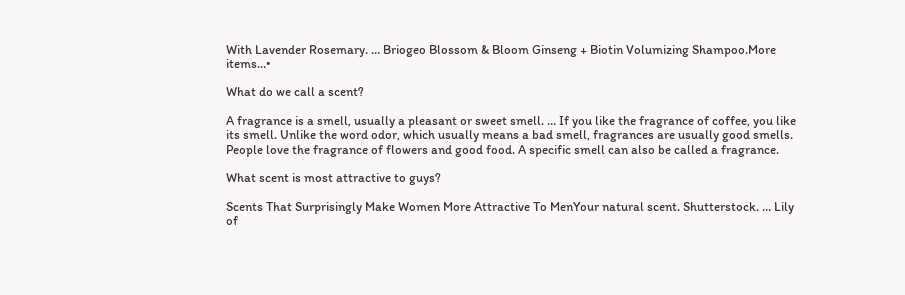With Lavender Rosemary. … Briogeo Blossom & Bloom Ginseng + Biotin Volumizing Shampoo.More items…•

What do we call a scent?

A fragrance is a smell, usually a pleasant or sweet smell. … If you like the fragrance of coffee, you like its smell. Unlike the word odor, which usually means a bad smell, fragrances are usually good smells. People love the fragrance of flowers and good food. A specific smell can also be called a fragrance.

What scent is most attractive to guys?

Scents That Surprisingly Make Women More Attractive To MenYour natural scent. Shutterstock. … Lily of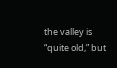the valley is “quite old,” but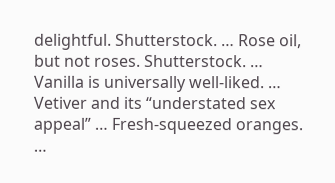delightful. Shutterstock. … Rose oil, but not roses. Shutterstock. … Vanilla is universally well-liked. … Vetiver and its “understated sex appeal” … Fresh-squeezed oranges. …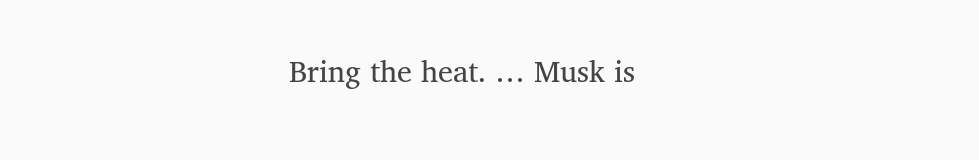Bring the heat. … Musk is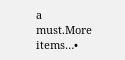a must.More items…•